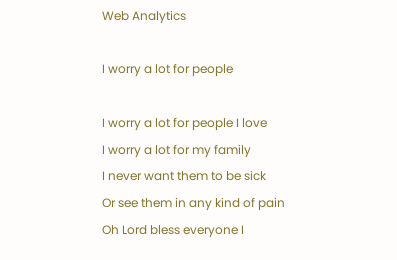Web Analytics

I worry a lot for people

I worry a lot for people I love
I worry a lot for my family
I never want them to be sick
Or see them in any kind of pain
Oh Lord bless everyone I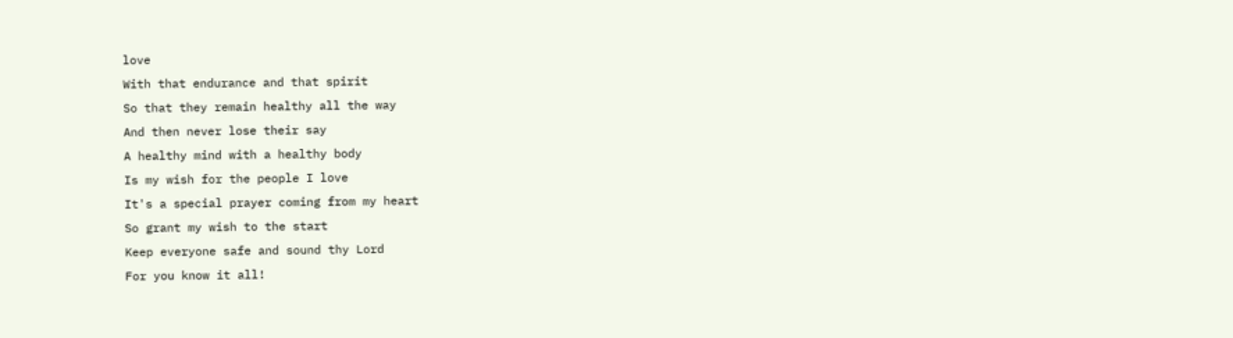love
With that endurance and that spirit
So that they remain healthy all the way
And then never lose their say
A healthy mind with a healthy body
Is my wish for the people I love
It's a special prayer coming from my heart
So grant my wish to the start
Keep everyone safe and sound thy Lord
For you know it all!